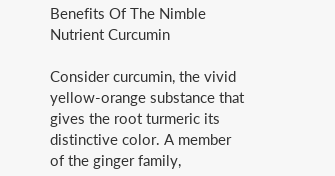Benefits Of The Nimble Nutrient Curcumin

Consider curcumin, the vivid yellow-orange substance that gives the root turmeric its distinctive color. A member of the ginger family,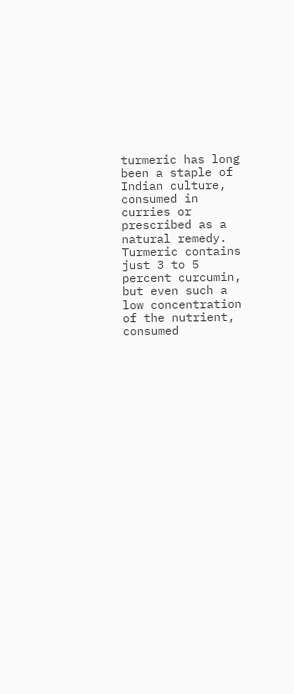turmeric has long been a staple of Indian culture, consumed in curries or prescribed as a natural remedy. Turmeric contains just 3 to 5 percent curcumin, but even such a low concentration of the nutrient, consumed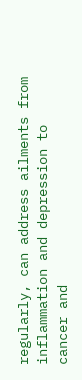regularly, can address ailments from inflammation and depression to cancer and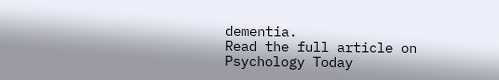dementia.
Read the full article on Psychology Today